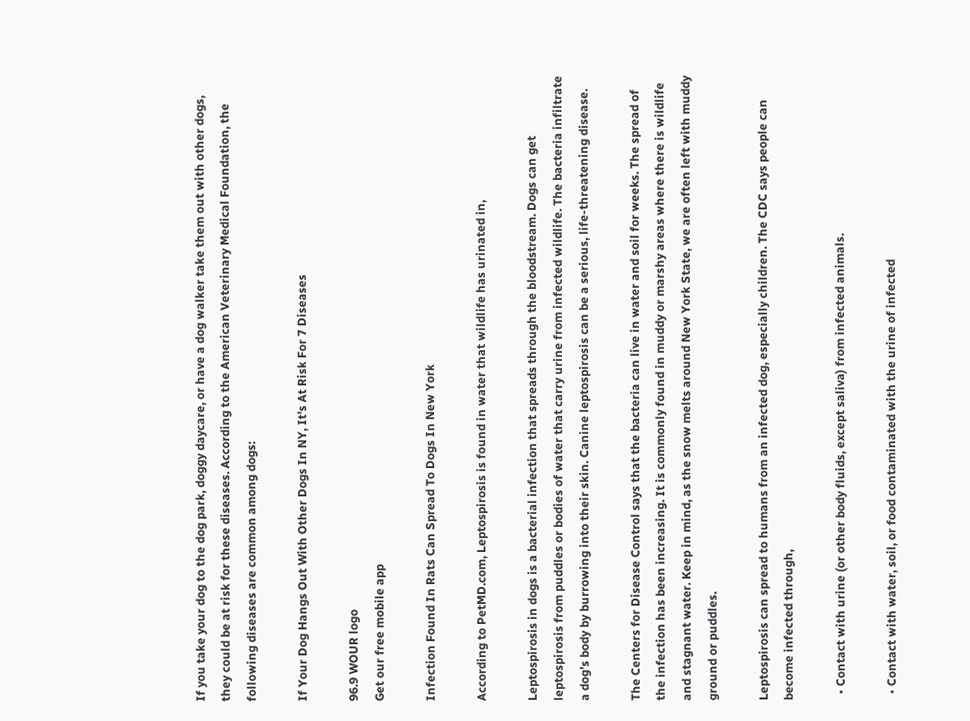If you take your dog to the dog park, doggy daycare, or have a dog walker take them out with other dogs, they could be at risk for these diseases. According to the American Veterinary Medical Foundation, the following diseases are common among dogs:

If Your Dog Hangs Out With Other Dogs In NY, It's At Risk For 7 Diseases

96.9 WOUR logo
Get our free mobile app

Infection Found In Rats Can Spread To Dogs In New York

According to PetMD.com, Leptospirosis is found in water that wildlife has urinated in,

Leptospirosis in dogs is a bacterial infection that spreads through the bloodstream. Dogs can get leptospirosis from puddles or bodies of water that carry urine from infected wildlife. The bacteria infiltrate a dog’s body by burrowing into their skin. Canine leptospirosis can be a serious, life-threatening disease.

The Centers for Disease Control says that the bacteria can live in water and soil for weeks. The spread of the infection has been increasing. It is commonly found in muddy or marshy areas where there is wildlife and stagnant water. Keep in mind, as the snow melts around New York State, we are often left with muddy ground or puddles.

Leptospirosis can spread to humans from an infected dog, especially children. The CDC says people can become infected through,

  • Contact with urine (or other body fluids, except saliva) from infected animals.

  • Contact with water, soil, or food contaminated with the urine of infected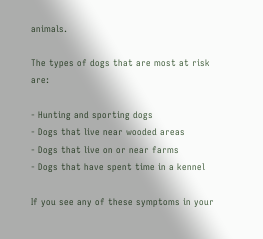animals.

The types of dogs that are most at risk are:

- Hunting and sporting dogs
- Dogs that live near wooded areas
- Dogs that live on or near farms
- Dogs that have spent time in a kennel

If you see any of these symptoms in your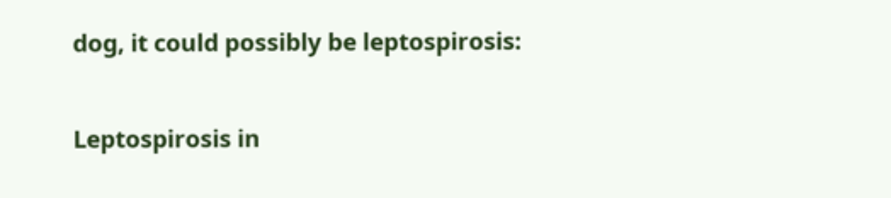dog, it could possibly be leptospirosis:

Leptospirosis in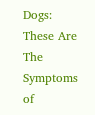Dogs: These Are The Symptoms of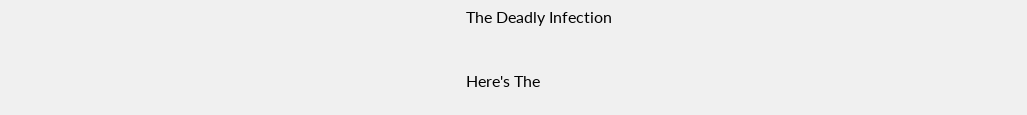The Deadly Infection

Here's The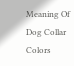Meaning Of Dog Collar Colors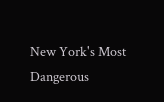New York's Most Dangerous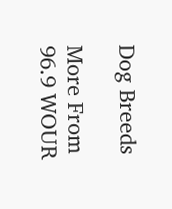Dog Breeds

More From 96.9 WOUR